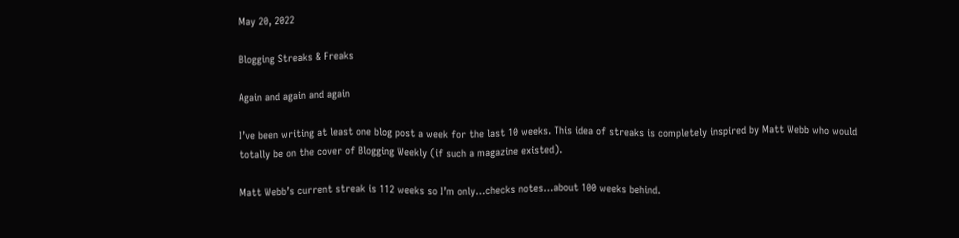May 20, 2022

Blogging Streaks & Freaks

Again and again and again

I’ve been writing at least one blog post a week for the last 10 weeks. This idea of streaks is completely inspired by Matt Webb who would totally be on the cover of Blogging Weekly (if such a magazine existed).

Matt Webb’s current streak is 112 weeks so I’m only…checks notes…about 100 weeks behind.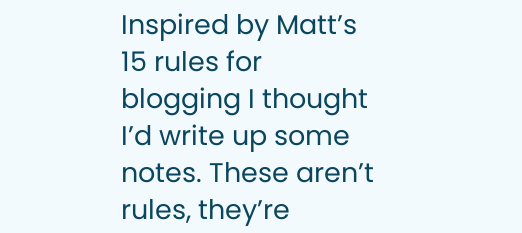Inspired by Matt’s 15 rules for blogging I thought I’d write up some notes. These aren’t rules, they’re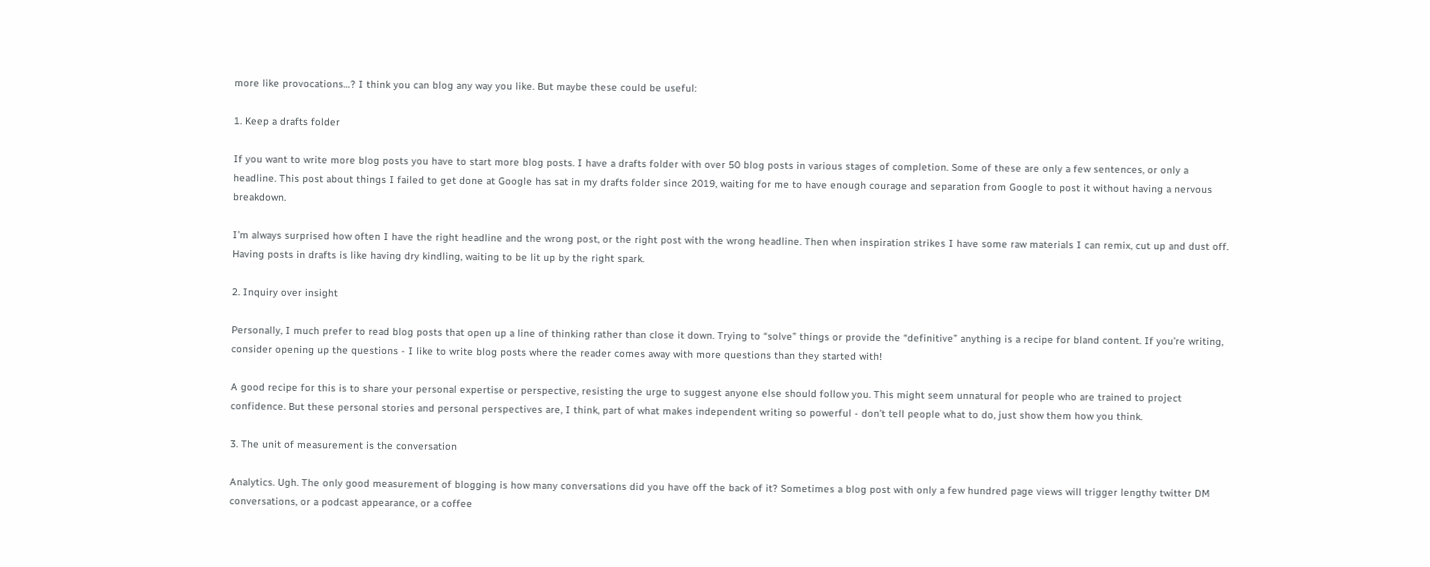more like provocations…? I think you can blog any way you like. But maybe these could be useful:

1. Keep a drafts folder

If you want to write more blog posts you have to start more blog posts. I have a drafts folder with over 50 blog posts in various stages of completion. Some of these are only a few sentences, or only a headline. This post about things I failed to get done at Google has sat in my drafts folder since 2019, waiting for me to have enough courage and separation from Google to post it without having a nervous breakdown.

I’m always surprised how often I have the right headline and the wrong post, or the right post with the wrong headline. Then when inspiration strikes I have some raw materials I can remix, cut up and dust off. Having posts in drafts is like having dry kindling, waiting to be lit up by the right spark.

2. Inquiry over insight

Personally, I much prefer to read blog posts that open up a line of thinking rather than close it down. Trying to “solve” things or provide the “definitive” anything is a recipe for bland content. If you’re writing, consider opening up the questions - I like to write blog posts where the reader comes away with more questions than they started with!

A good recipe for this is to share your personal expertise or perspective, resisting the urge to suggest anyone else should follow you. This might seem unnatural for people who are trained to project confidence. But these personal stories and personal perspectives are, I think, part of what makes independent writing so powerful - don’t tell people what to do, just show them how you think.

3. The unit of measurement is the conversation

Analytics. Ugh. The only good measurement of blogging is how many conversations did you have off the back of it? Sometimes a blog post with only a few hundred page views will trigger lengthy twitter DM conversations, or a podcast appearance, or a coffee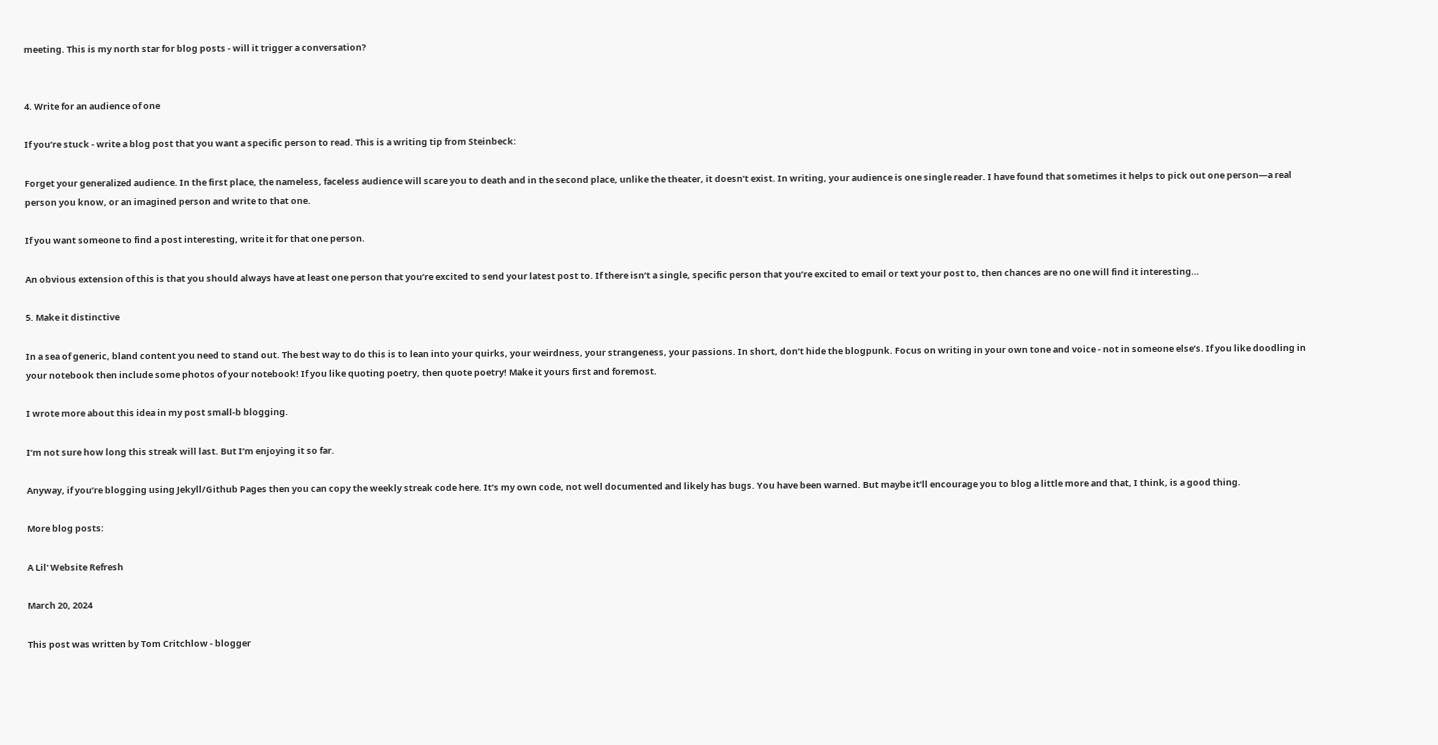meeting. This is my north star for blog posts - will it trigger a conversation?


4. Write for an audience of one

If you’re stuck - write a blog post that you want a specific person to read. This is a writing tip from Steinbeck:

Forget your generalized audience. In the first place, the nameless, faceless audience will scare you to death and in the second place, unlike the theater, it doesn’t exist. In writing, your audience is one single reader. I have found that sometimes it helps to pick out one person—a real person you know, or an imagined person and write to that one.

If you want someone to find a post interesting, write it for that one person.

An obvious extension of this is that you should always have at least one person that you’re excited to send your latest post to. If there isn’t a single, specific person that you’re excited to email or text your post to, then chances are no one will find it interesting…

5. Make it distinctive

In a sea of generic, bland content you need to stand out. The best way to do this is to lean into your quirks, your weirdness, your strangeness, your passions. In short, don’t hide the blogpunk. Focus on writing in your own tone and voice - not in someone else’s. If you like doodling in your notebook then include some photos of your notebook! If you like quoting poetry, then quote poetry! Make it yours first and foremost.

I wrote more about this idea in my post small-b blogging.

I’m not sure how long this streak will last. But I’m enjoying it so far.

Anyway, if you’re blogging using Jekyll/Github Pages then you can copy the weekly streak code here. It’s my own code, not well documented and likely has bugs. You have been warned. But maybe it’ll encourage you to blog a little more and that, I think, is a good thing.

More blog posts:

A Lil' Website Refresh

March 20, 2024

This post was written by Tom Critchlow - blogger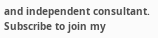and independent consultant. Subscribe to join my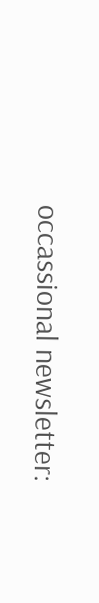occassional newsletter: